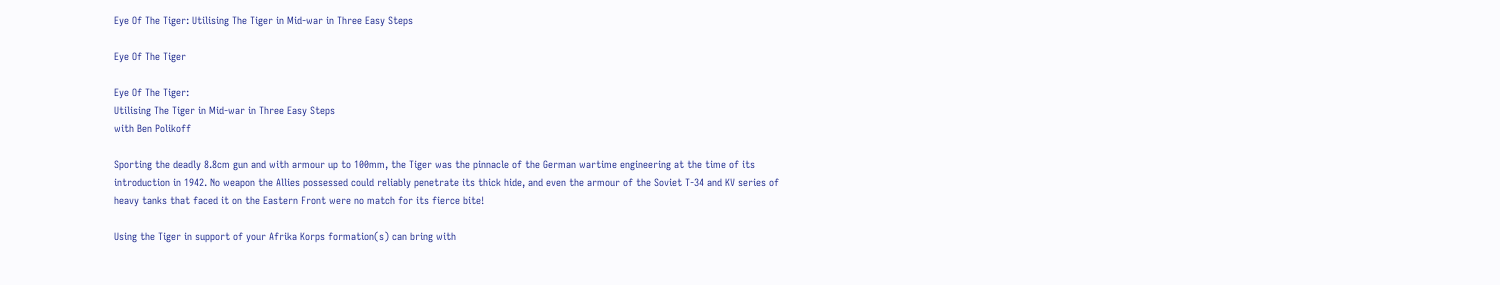Eye Of The Tiger: Utilising The Tiger in Mid-war in Three Easy Steps

Eye Of The Tiger

Eye Of The Tiger:
Utilising The Tiger in Mid-war in Three Easy Steps
with Ben Polikoff

Sporting the deadly 8.8cm gun and with armour up to 100mm, the Tiger was the pinnacle of the German wartime engineering at the time of its introduction in 1942. No weapon the Allies possessed could reliably penetrate its thick hide, and even the armour of the Soviet T-34 and KV series of heavy tanks that faced it on the Eastern Front were no match for its fierce bite!

Using the Tiger in support of your Afrika Korps formation(s) can bring with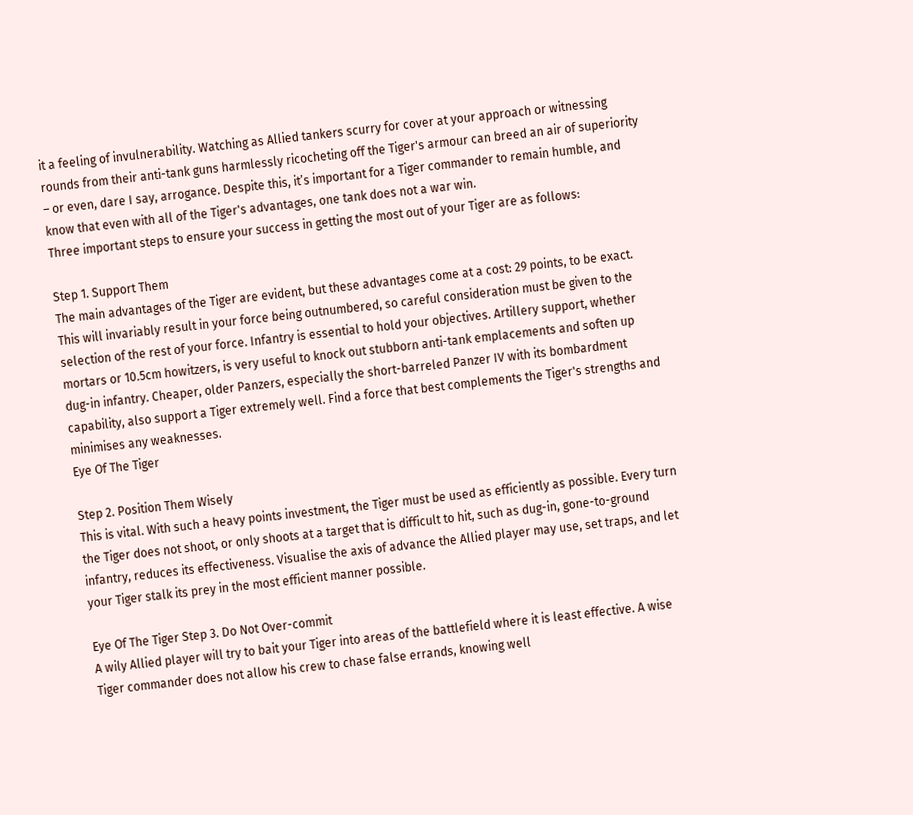it a feeling of invulnerability. Watching as Allied tankers scurry for cover at your approach or witnessing rounds from their anti-tank guns harmlessly ricocheting off the Tiger's armour can breed an air of superiority – or even, dare I say, arrogance. Despite this, it’s important for a Tiger commander to remain humble, and know that even with all of the Tiger's advantages, one tank does not a war win.
Three important steps to ensure your success in getting the most out of your Tiger are as follows:

Step 1. Support Them
The main advantages of the Tiger are evident, but these advantages come at a cost: 29 points, to be exact. This will invariably result in your force being outnumbered, so careful consideration must be given to the selection of the rest of your force. Infantry is essential to hold your objectives. Artillery support, whether mortars or 10.5cm howitzers, is very useful to knock out stubborn anti-tank emplacements and soften up dug-in infantry. Cheaper, older Panzers, especially the short-barreled Panzer IV with its bombardment capability, also support a Tiger extremely well. Find a force that best complements the Tiger's strengths and minimises any weaknesses.
Eye Of The Tiger

Step 2. Position Them Wisely
This is vital. With such a heavy points investment, the Tiger must be used as efficiently as possible. Every turn the Tiger does not shoot, or only shoots at a target that is difficult to hit, such as dug-in, gone-to-ground infantry, reduces its effectiveness. Visualise the axis of advance the Allied player may use, set traps, and let your Tiger stalk its prey in the most efficient manner possible.

Eye Of The Tiger Step 3. Do Not Over-commit
A wily Allied player will try to bait your Tiger into areas of the battlefield where it is least effective. A wise Tiger commander does not allow his crew to chase false errands, knowing well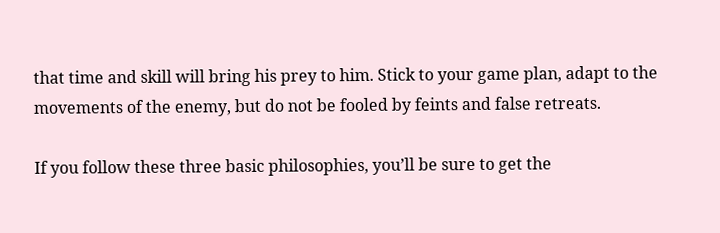that time and skill will bring his prey to him. Stick to your game plan, adapt to the movements of the enemy, but do not be fooled by feints and false retreats.

If you follow these three basic philosophies, you’ll be sure to get the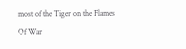most of the Tiger on the Flames Of War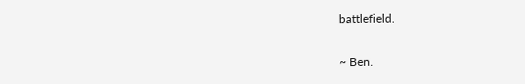battlefield.

~ Ben.